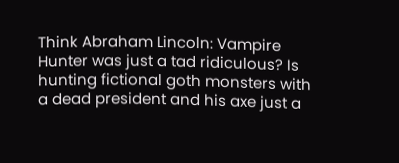Think Abraham Lincoln: Vampire Hunter was just a tad ridiculous? Is hunting fictional goth monsters with a dead president and his axe just a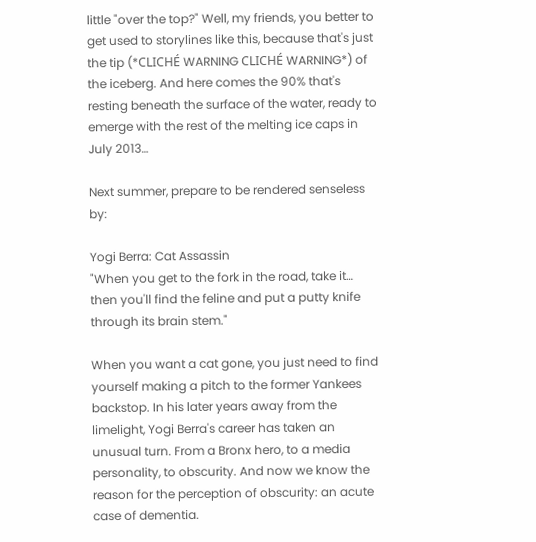little "over the top?" Well, my friends, you better to get used to storylines like this, because that's just the tip (*CLICHÉ WARNING CLICHÉ WARNING*) of the iceberg. And here comes the 90% that's resting beneath the surface of the water, ready to emerge with the rest of the melting ice caps in July 2013…

Next summer, prepare to be rendered senseless by:

Yogi Berra: Cat Assassin
"When you get to the fork in the road, take it… then you'll find the feline and put a putty knife through its brain stem."

When you want a cat gone, you just need to find yourself making a pitch to the former Yankees backstop. In his later years away from the limelight, Yogi Berra's career has taken an unusual turn. From a Bronx hero, to a media personality, to obscurity. And now we know the reason for the perception of obscurity: an acute case of dementia.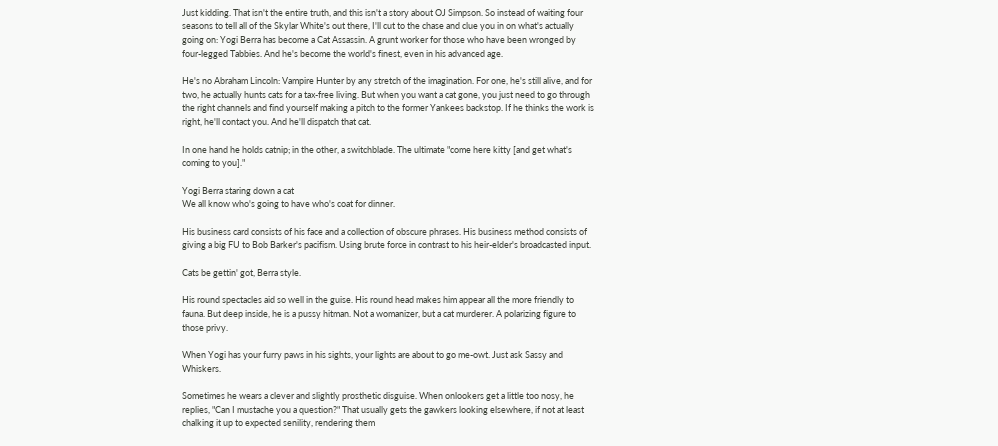Just kidding. That isn't the entire truth, and this isn't a story about OJ Simpson. So instead of waiting four seasons to tell all of the Skylar White's out there, I'll cut to the chase and clue you in on what's actually going on: Yogi Berra has become a Cat Assassin. A grunt worker for those who have been wronged by four-legged Tabbies. And he's become the world's finest, even in his advanced age.

He's no Abraham Lincoln: Vampire Hunter by any stretch of the imagination. For one, he's still alive, and for two, he actually hunts cats for a tax-free living. But when you want a cat gone, you just need to go through the right channels and find yourself making a pitch to the former Yankees backstop. If he thinks the work is right, he'll contact you. And he'll dispatch that cat.

In one hand he holds catnip; in the other, a switchblade. The ultimate "come here kitty [and get what's coming to you]."

Yogi Berra staring down a cat
We all know who's going to have who's coat for dinner.

His business card consists of his face and a collection of obscure phrases. His business method consists of giving a big FU to Bob Barker's pacifism. Using brute force in contrast to his heir-elder's broadcasted input.

Cats be gettin' got, Berra style.

His round spectacles aid so well in the guise. His round head makes him appear all the more friendly to fauna. But deep inside, he is a pussy hitman. Not a womanizer, but a cat murderer. A polarizing figure to those privy.

When Yogi has your furry paws in his sights, your lights are about to go me-owt. Just ask Sassy and Whiskers.

Sometimes he wears a clever and slightly prosthetic disguise. When onlookers get a little too nosy, he replies, "Can I mustache you a question?" That usually gets the gawkers looking elsewhere, if not at least chalking it up to expected senility, rendering them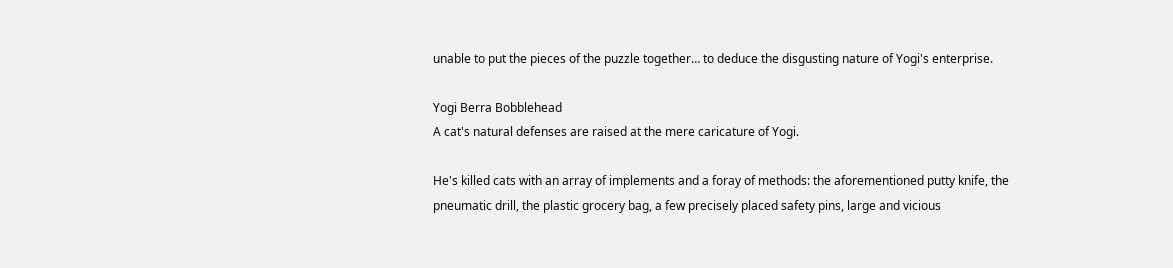unable to put the pieces of the puzzle together… to deduce the disgusting nature of Yogi's enterprise.

Yogi Berra Bobblehead
A cat's natural defenses are raised at the mere caricature of Yogi.

He's killed cats with an array of implements and a foray of methods: the aforementioned putty knife, the pneumatic drill, the plastic grocery bag, a few precisely placed safety pins, large and vicious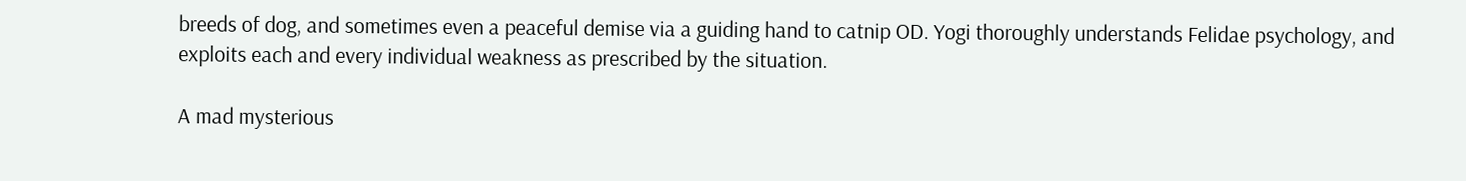breeds of dog, and sometimes even a peaceful demise via a guiding hand to catnip OD. Yogi thoroughly understands Felidae psychology, and exploits each and every individual weakness as prescribed by the situation.

A mad mysterious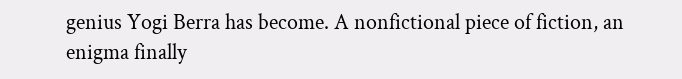genius Yogi Berra has become. A nonfictional piece of fiction, an enigma finally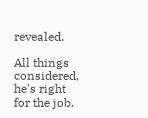revealed.

All things considered, he's right for the job.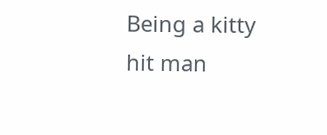Being a kitty hit man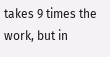takes 9 times the work, but in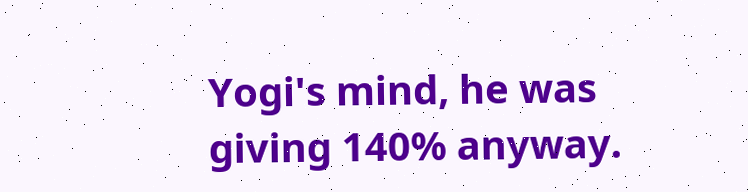Yogi's mind, he was giving 140% anyway.